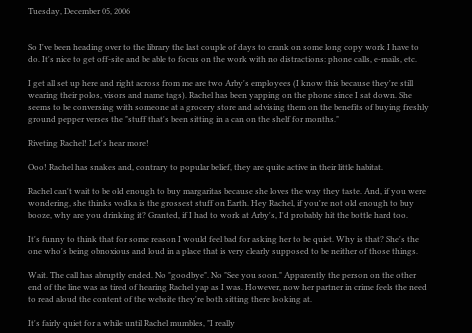Tuesday, December 05, 2006


So I've been heading over to the library the last couple of days to crank on some long copy work I have to do. It's nice to get off-site and be able to focus on the work with no distractions: phone calls, e-mails, etc.

I get all set up here and right across from me are two Arby's employees (I know this because they're still wearing their polos, visors and name tags). Rachel has been yapping on the phone since I sat down. She seems to be conversing with someone at a grocery store and advising them on the benefits of buying freshly ground pepper verses the "stuff that's been sitting in a can on the shelf for months."

Riveting Rachel! Let's hear more!

Ooo! Rachel has snakes and, contrary to popular belief, they are quite active in their little habitat.

Rachel can't wait to be old enough to buy margaritas because she loves the way they taste. And, if you were wondering, she thinks vodka is the grossest stuff on Earth. Hey Rachel, if you're not old enough to buy booze, why are you drinking it? Granted, if I had to work at Arby's, I'd probably hit the bottle hard too.

It's funny to think that for some reason I would feel bad for asking her to be quiet. Why is that? She's the one who's being obnoxious and loud in a place that is very clearly supposed to be neither of those things.

Wait. The call has abruptly ended. No "goodbye". No "See you soon." Apparently the person on the other end of the line was as tired of hearing Rachel yap as I was. However, now her partner in crime feels the need to read aloud the content of the website they're both sitting there looking at.

It's fairly quiet for a while until Rachel mumbles, "I really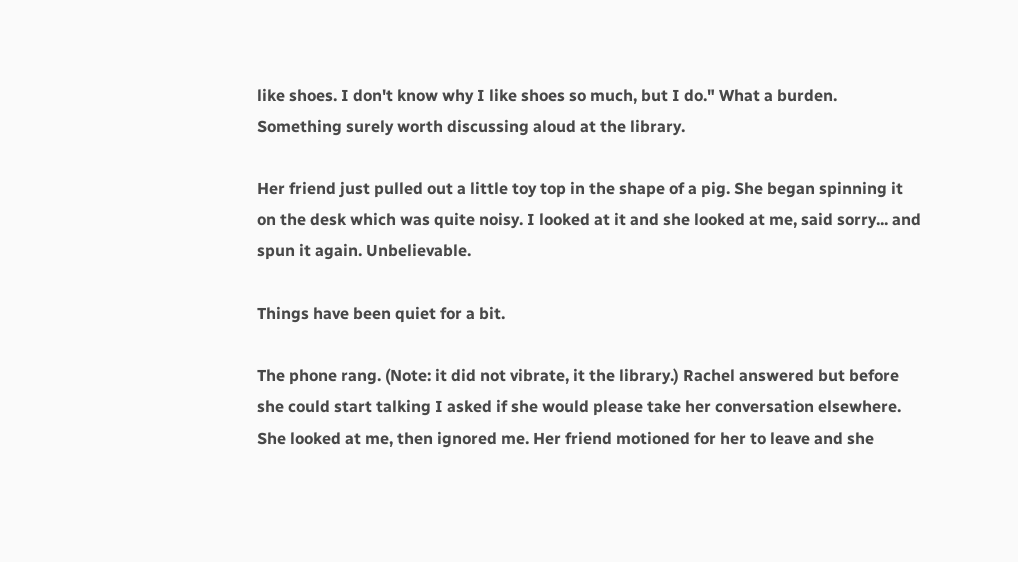like shoes. I don't know why I like shoes so much, but I do." What a burden. Something surely worth discussing aloud at the library.

Her friend just pulled out a little toy top in the shape of a pig. She began spinning it on the desk which was quite noisy. I looked at it and she looked at me, said sorry... and spun it again. Unbelievable.

Things have been quiet for a bit.

The phone rang. (Note: it did not vibrate, it the library.) Rachel answered but before she could start talking I asked if she would please take her conversation elsewhere. She looked at me, then ignored me. Her friend motioned for her to leave and she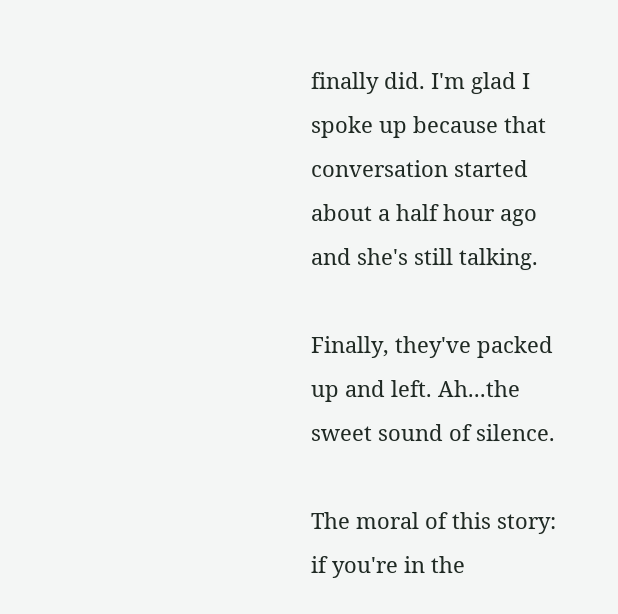finally did. I'm glad I spoke up because that conversation started about a half hour ago and she's still talking.

Finally, they've packed up and left. Ah...the sweet sound of silence.

The moral of this story: if you're in the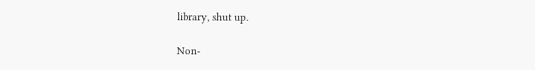library, shut up.

Non-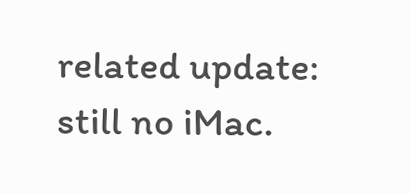related update: still no iMac.